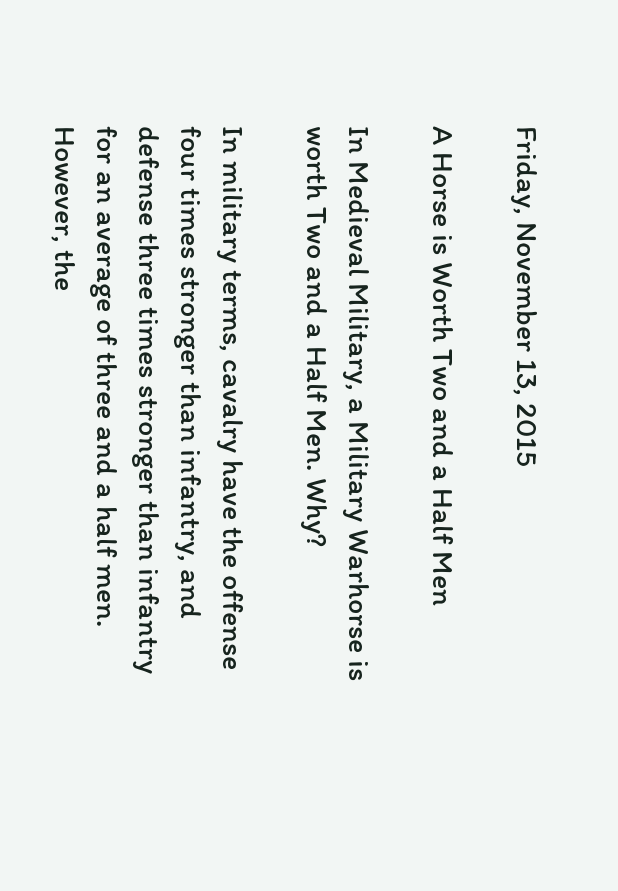Friday, November 13, 2015

A Horse is Worth Two and a Half Men

In Medieval Military, a Military Warhorse is worth Two and a Half Men. Why?

In military terms, cavalry have the offense four times stronger than infantry, and defense three times stronger than infantry for an average of three and a half men. However, the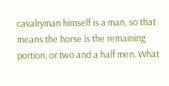cavalryman himself is a man, so that means the horse is the remaining portion, or two and a half men. What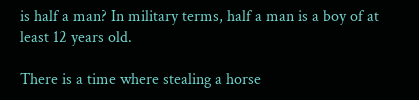is half a man? In military terms, half a man is a boy of at least 12 years old.

There is a time where stealing a horse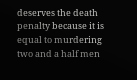deserves the death penalty because it is equal to murdering two and a half men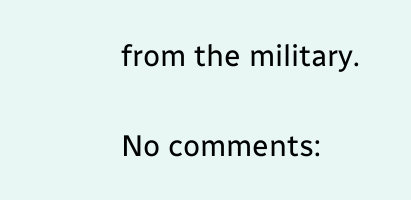from the military.

No comments: